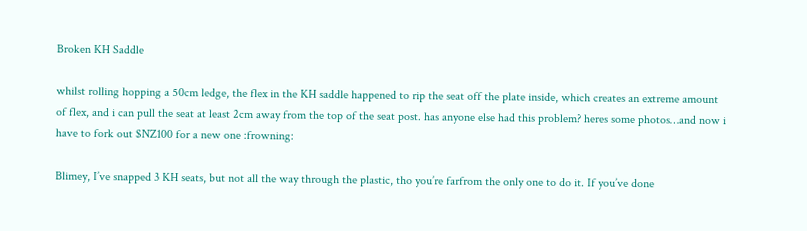Broken KH Saddle

whilst rolling hopping a 50cm ledge, the flex in the KH saddle happened to rip the seat off the plate inside, which creates an extreme amount of flex, and i can pull the seat at least 2cm away from the top of the seat post. has anyone else had this problem? heres some photos…and now i have to fork out $NZ100 for a new one :frowning:

Blimey, I’ve snapped 3 KH seats, but not all the way through the plastic, tho you’re farfrom the only one to do it. If you’ve done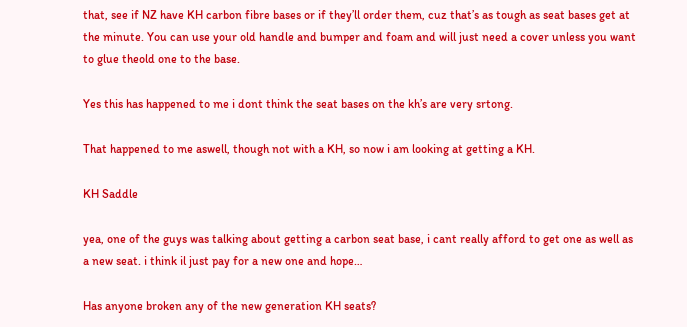that, see if NZ have KH carbon fibre bases or if they’ll order them, cuz that’s as tough as seat bases get at the minute. You can use your old handle and bumper and foam and will just need a cover unless you want to glue theold one to the base.

Yes this has happened to me i dont think the seat bases on the kh’s are very srtong.

That happened to me aswell, though not with a KH, so now i am looking at getting a KH.

KH Saddle

yea, one of the guys was talking about getting a carbon seat base, i cant really afford to get one as well as a new seat. i think il just pay for a new one and hope…

Has anyone broken any of the new generation KH seats?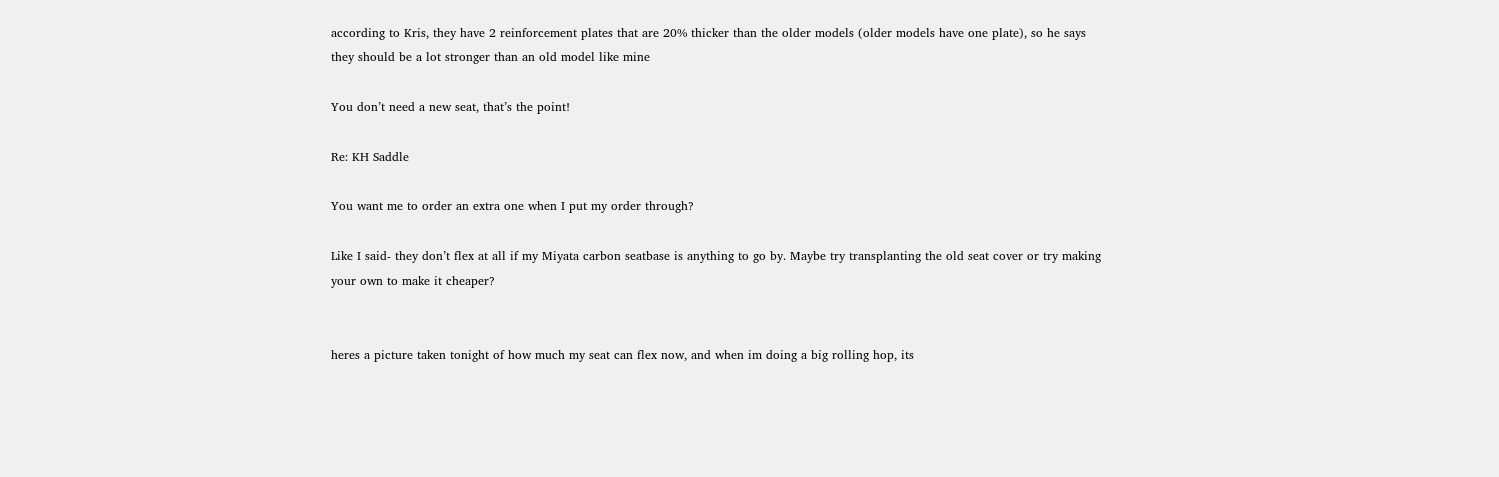according to Kris, they have 2 reinforcement plates that are 20% thicker than the older models (older models have one plate), so he says they should be a lot stronger than an old model like mine

You don’t need a new seat, that’s the point!

Re: KH Saddle

You want me to order an extra one when I put my order through?

Like I said- they don’t flex at all if my Miyata carbon seatbase is anything to go by. Maybe try transplanting the old seat cover or try making your own to make it cheaper?


heres a picture taken tonight of how much my seat can flex now, and when im doing a big rolling hop, its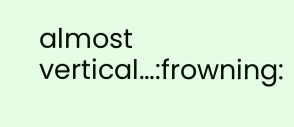almost vertical…:frowning: